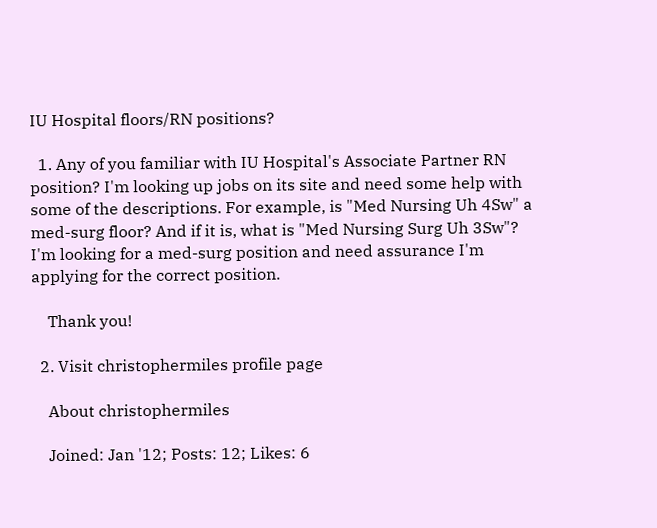IU Hospital floors/RN positions?

  1. Any of you familiar with IU Hospital's Associate Partner RN position? I'm looking up jobs on its site and need some help with some of the descriptions. For example, is "Med Nursing Uh 4Sw" a med-surg floor? And if it is, what is "Med Nursing Surg Uh 3Sw"? I'm looking for a med-surg position and need assurance I'm applying for the correct position.

    Thank you!

  2. Visit christophermiles profile page

    About christophermiles

    Joined: Jan '12; Posts: 12; Likes: 6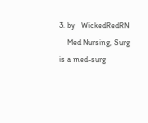3. by   WickedRedRN
    Med Nursing, Surg is a med-surg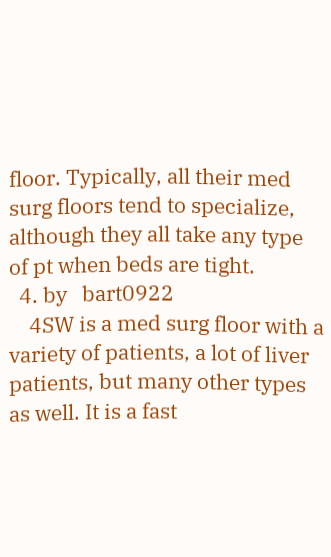floor. Typically, all their med surg floors tend to specialize, although they all take any type of pt when beds are tight.
  4. by   bart0922
    4SW is a med surg floor with a variety of patients, a lot of liver patients, but many other types as well. It is a fast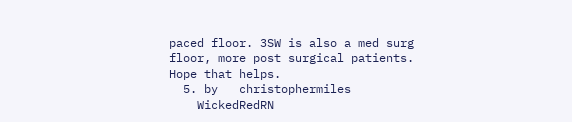paced floor. 3SW is also a med surg floor, more post surgical patients. Hope that helps.
  5. by   christophermiles
    WickedRedRN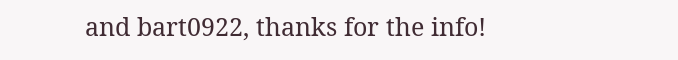and bart0922, thanks for the info!